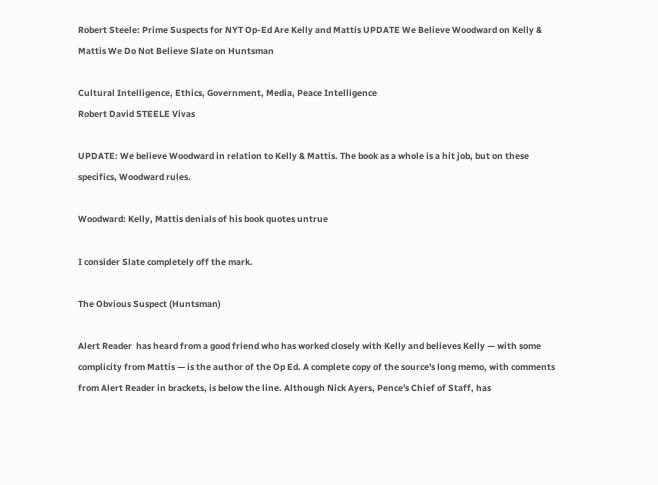Robert Steele: Prime Suspects for NYT Op-Ed Are Kelly and Mattis UPDATE We Believe Woodward on Kelly & Mattis We Do Not Believe Slate on Huntsman

Cultural Intelligence, Ethics, Government, Media, Peace Intelligence
Robert David STEELE Vivas

UPDATE: We believe Woodward in relation to Kelly & Mattis. The book as a whole is a hit job, but on these specifics, Woodward rules.

Woodward: Kelly, Mattis denials of his book quotes untrue

I consider Slate completely off the mark.

The Obvious Suspect (Huntsman)

Alert Reader  has heard from a good friend who has worked closely with Kelly and believes Kelly — with some complicity from Mattis — is the author of the Op Ed. A complete copy of the source's long memo, with comments from Alert Reader in brackets, is below the line. Although Nick Ayers, Pence's Chief of Staff, has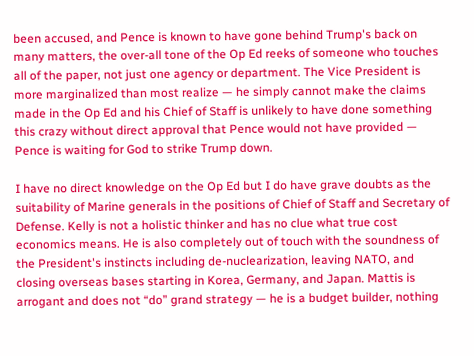been accused, and Pence is known to have gone behind Trump's back on many matters, the over-all tone of the Op Ed reeks of someone who touches all of the paper, not just one agency or department. The Vice President is more marginalized than most realize — he simply cannot make the claims made in the Op Ed and his Chief of Staff is unlikely to have done something this crazy without direct approval that Pence would not have provided — Pence is waiting for God to strike Trump down.

I have no direct knowledge on the Op Ed but I do have grave doubts as the suitability of Marine generals in the positions of Chief of Staff and Secretary of Defense. Kelly is not a holistic thinker and has no clue what true cost economics means. He is also completely out of touch with the soundness of the President's instincts including de-nuclearization, leaving NATO, and closing overseas bases starting in Korea, Germany, and Japan. Mattis is arrogant and does not “do” grand strategy — he is a budget builder, nothing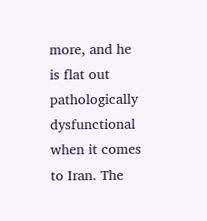more, and he is flat out pathologically dysfunctional when it comes to Iran. The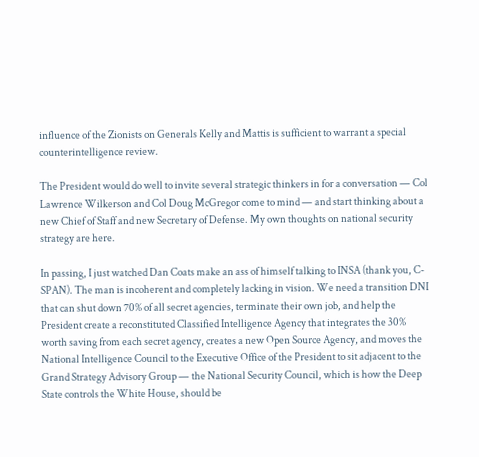influence of the Zionists on Generals Kelly and Mattis is sufficient to warrant a special counterintelligence review.

The President would do well to invite several strategic thinkers in for a conversation — Col Lawrence Wilkerson and Col Doug McGregor come to mind — and start thinking about a new Chief of Staff and new Secretary of Defense. My own thoughts on national security strategy are here.

In passing, I just watched Dan Coats make an ass of himself talking to INSA (thank you, C-SPAN). The man is incoherent and completely lacking in vision. We need a transition DNI that can shut down 70% of all secret agencies, terminate their own job, and help the President create a reconstituted Classified Intelligence Agency that integrates the 30% worth saving from each secret agency, creates a new Open Source Agency, and moves the National Intelligence Council to the Executive Office of the President to sit adjacent to the Grand Strategy Advisory Group — the National Security Council, which is how the Deep State controls the White House, should be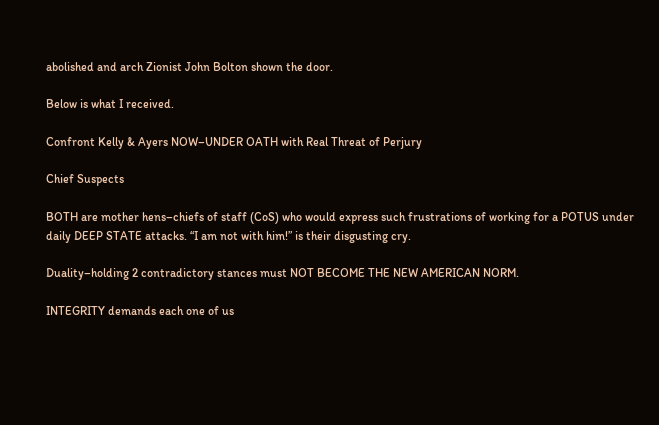abolished and arch Zionist John Bolton shown the door.

Below is what I received.

Confront Kelly & Ayers NOW–UNDER OATH with Real Threat of Perjury

Chief Suspects

BOTH are mother hens–chiefs of staff (CoS) who would express such frustrations of working for a POTUS under daily DEEP STATE attacks. “I am not with him!” is their disgusting cry.

Duality–holding 2 contradictory stances must NOT BECOME THE NEW AMERICAN NORM.

INTEGRITY demands each one of us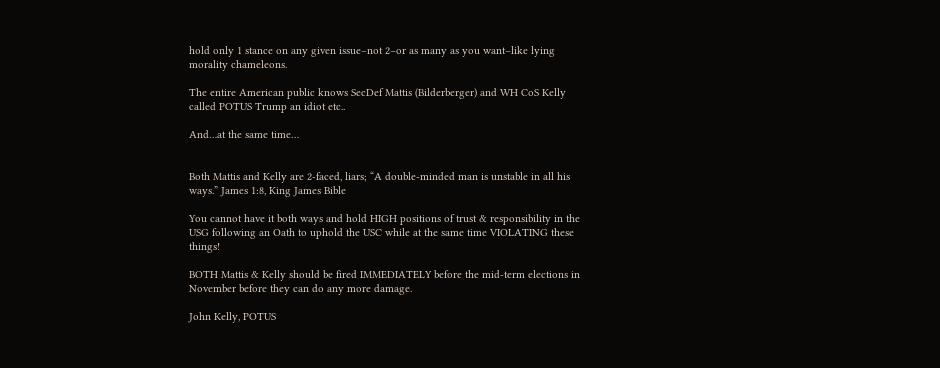hold only 1 stance on any given issue–not 2–or as many as you want–like lying morality chameleons.

The entire American public knows SecDef Mattis (Bilderberger) and WH CoS Kelly called POTUS Trump an idiot etc..

And…at the same time…


Both Mattis and Kelly are 2-faced, liars; “A double-minded man is unstable in all his ways.” James 1:8, King James Bible

You cannot have it both ways and hold HIGH positions of trust & responsibility in the USG following an Oath to uphold the USC while at the same time VIOLATING these things!

BOTH Mattis & Kelly should be fired IMMEDIATELY before the mid-term elections in November before they can do any more damage.

John Kelly, POTUS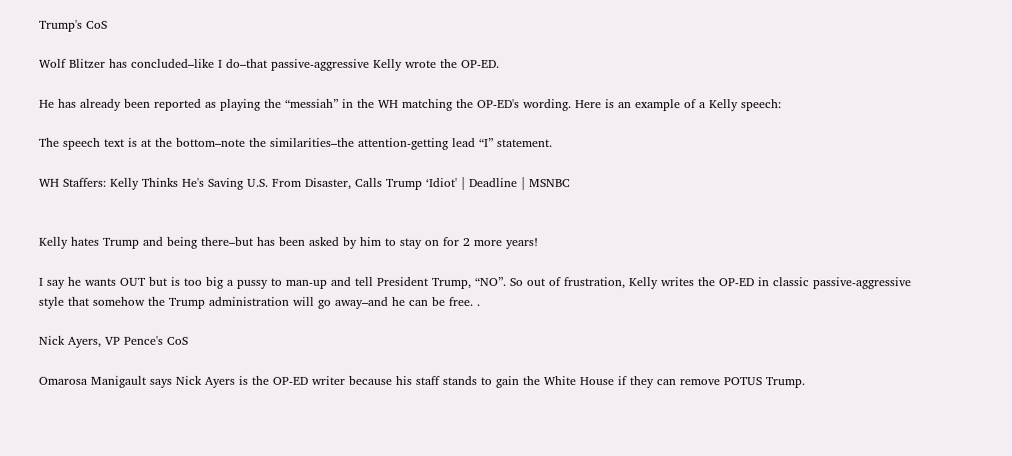Trump's CoS

Wolf Blitzer has concluded–like I do–that passive-aggressive Kelly wrote the OP-ED.

He has already been reported as playing the “messiah” in the WH matching the OP-ED's wording. Here is an example of a Kelly speech:

The speech text is at the bottom–note the similarities–the attention-getting lead “I” statement.

WH Staffers: Kelly Thinks He's Saving U.S. From Disaster, Calls Trump ‘Idiot' | Deadline | MSNBC


Kelly hates Trump and being there–but has been asked by him to stay on for 2 more years!

I say he wants OUT but is too big a pussy to man-up and tell President Trump, “NO”. So out of frustration, Kelly writes the OP-ED in classic passive-aggressive style that somehow the Trump administration will go away–and he can be free. .

Nick Ayers, VP Pence's CoS

Omarosa Manigault says Nick Ayers is the OP-ED writer because his staff stands to gain the White House if they can remove POTUS Trump.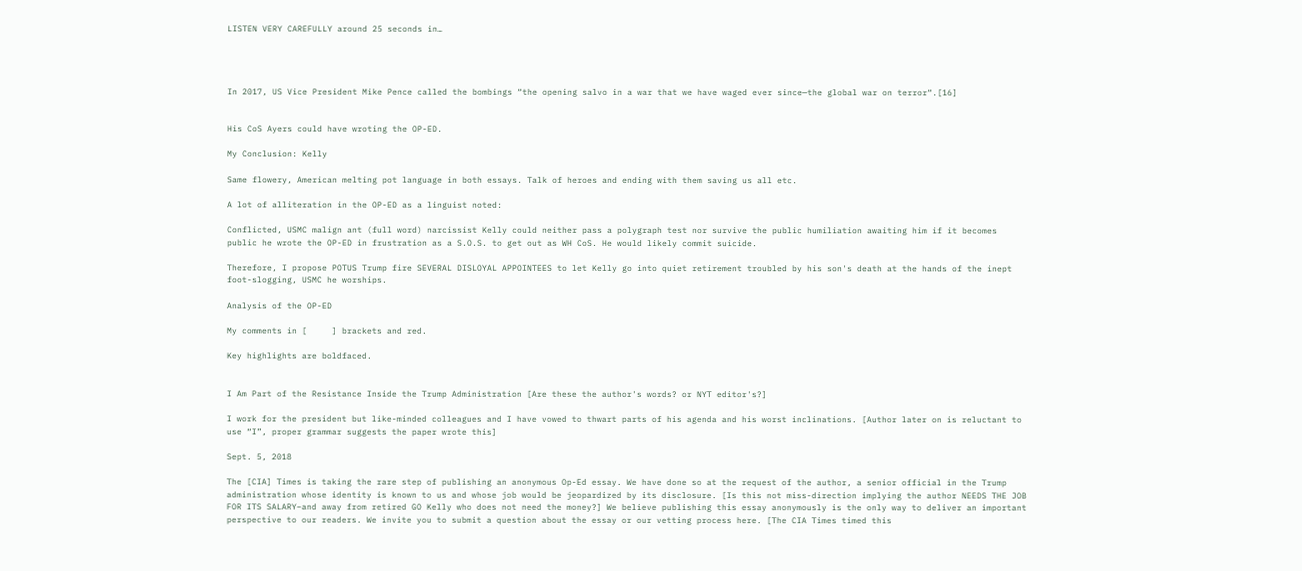LISTEN VERY CAREFULLY around 25 seconds in…




In 2017, US Vice President Mike Pence called the bombings “the opening salvo in a war that we have waged ever since—the global war on terror“.[16]


His CoS Ayers could have wroting the OP-ED.

My Conclusion: Kelly

Same flowery, American melting pot language in both essays. Talk of heroes and ending with them saving us all etc.

A lot of alliteration in the OP-ED as a linguist noted:

Conflicted, USMC malign ant (full word) narcissist Kelly could neither pass a polygraph test nor survive the public humiliation awaiting him if it becomes public he wrote the OP-ED in frustration as a S.O.S. to get out as WH CoS. He would likely commit suicide.

Therefore, I propose POTUS Trump fire SEVERAL DISLOYAL APPOINTEES to let Kelly go into quiet retirement troubled by his son's death at the hands of the inept foot-slogging, USMC he worships.

Analysis of the OP-ED

My comments in [     ] brackets and red.

Key highlights are boldfaced.


I Am Part of the Resistance Inside the Trump Administration [Are these the author's words? or NYT editor's?]

I work for the president but like-minded colleagues and I have vowed to thwart parts of his agenda and his worst inclinations. [Author later on is reluctant to use “I”, proper grammar suggests the paper wrote this]

Sept. 5, 2018

The [CIA] Times is taking the rare step of publishing an anonymous Op-Ed essay. We have done so at the request of the author, a senior official in the Trump administration whose identity is known to us and whose job would be jeopardized by its disclosure. [Is this not miss-direction implying the author NEEDS THE JOB FOR ITS SALARY–and away from retired GO Kelly who does not need the money?] We believe publishing this essay anonymously is the only way to deliver an important perspective to our readers. We invite you to submit a question about the essay or our vetting process here. [The CIA Times timed this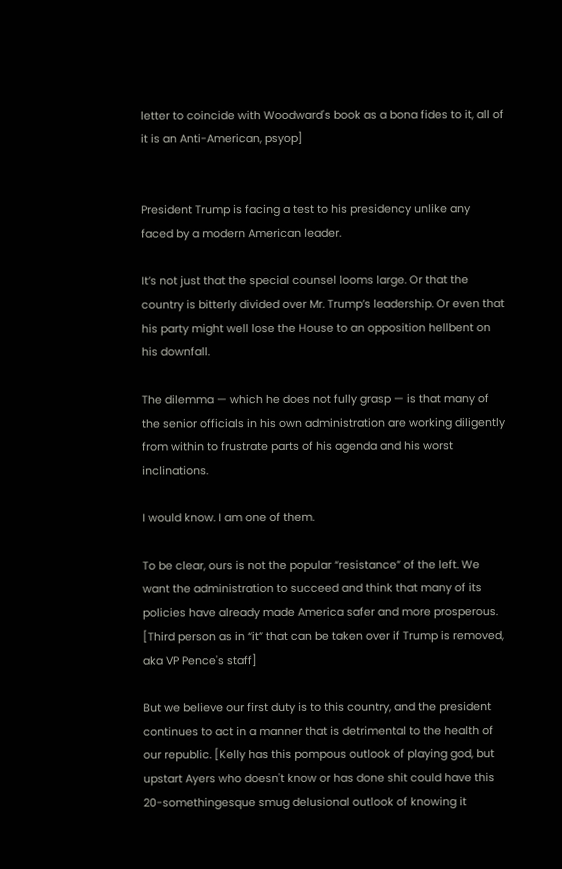letter to coincide with Woodward's book as a bona fides to it, all of it is an Anti-American, psyop]


President Trump is facing a test to his presidency unlike any faced by a modern American leader.

It’s not just that the special counsel looms large. Or that the country is bitterly divided over Mr. Trump’s leadership. Or even that his party might well lose the House to an opposition hellbent on his downfall.

The dilemma — which he does not fully grasp — is that many of the senior officials in his own administration are working diligently from within to frustrate parts of his agenda and his worst inclinations.

I would know. I am one of them.

To be clear, ours is not the popular “resistance” of the left. We want the administration to succeed and think that many of its policies have already made America safer and more prosperous. [Third person as in “it” that can be taken over if Trump is removed, aka VP Pence's staff]

But we believe our first duty is to this country, and the president continues to act in a manner that is detrimental to the health of our republic. [Kelly has this pompous outlook of playing god, but upstart Ayers who doesn't know or has done shit could have this 20-somethingesque smug delusional outlook of knowing it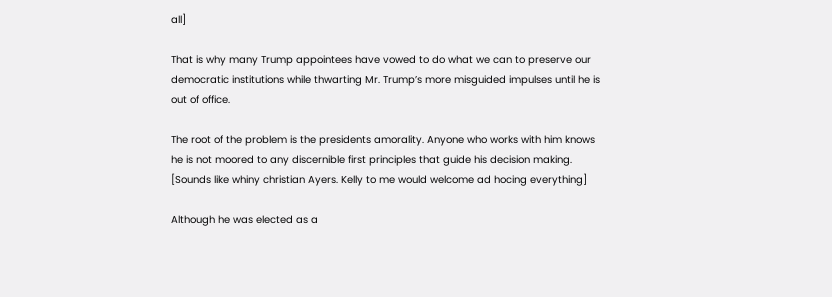all]

That is why many Trump appointees have vowed to do what we can to preserve our democratic institutions while thwarting Mr. Trump’s more misguided impulses until he is out of office.

The root of the problem is the presidents amorality. Anyone who works with him knows he is not moored to any discernible first principles that guide his decision making. [Sounds like whiny christian Ayers. Kelly to me would welcome ad hocing everything]

Although he was elected as a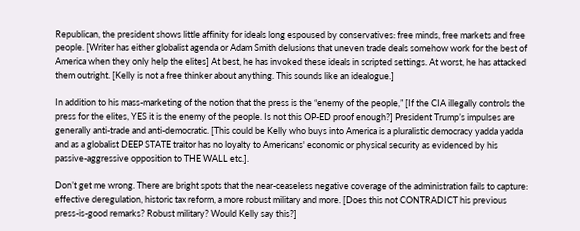Republican, the president shows little affinity for ideals long espoused by conservatives: free minds, free markets and free people. [Writer has either globalist agenda or Adam Smith delusions that uneven trade deals somehow work for the best of America when they only help the elites] At best, he has invoked these ideals in scripted settings. At worst, he has attacked them outright. [Kelly is not a free thinker about anything. This sounds like an idealogue.]

In addition to his mass-marketing of the notion that the press is the “enemy of the people,” [If the CIA illegally controls the press for the elites, YES it is the enemy of the people. Is not this OP-ED proof enough?] President Trump’s impulses are generally anti-trade and anti-democratic. [This could be Kelly who buys into America is a pluralistic democracy yadda yadda and as a globalist DEEP STATE traitor has no loyalty to Americans' economic or physical security as evidenced by his passive-aggressive opposition to THE WALL etc.].

Don’t get me wrong. There are bright spots that the near-ceaseless negative coverage of the administration fails to capture: effective deregulation, historic tax reform, a more robust military and more. [Does this not CONTRADICT his previous press-is-good remarks? Robust military? Would Kelly say this?]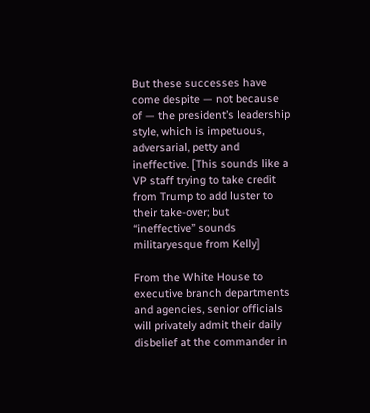But these successes have come despite — not because of — the president’s leadership style, which is impetuous, adversarial, petty and ineffective. [This sounds like a VP staff trying to take credit from Trump to add luster to their take-over; but “ineffective” sounds militaryesque from Kelly]

From the White House to executive branch departments and agencies, senior officials will privately admit their daily disbelief at the commander in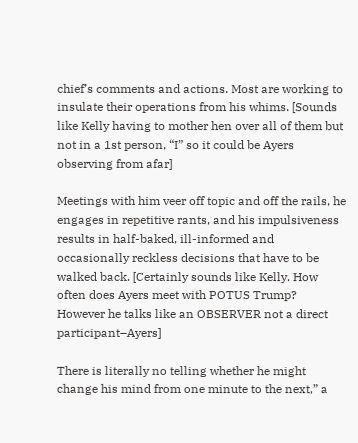chief’s comments and actions. Most are working to insulate their operations from his whims. [Sounds like Kelly having to mother hen over all of them but not in a 1st person, “I” so it could be Ayers observing from afar]

Meetings with him veer off topic and off the rails, he engages in repetitive rants, and his impulsiveness results in half-baked, ill-informed and occasionally reckless decisions that have to be walked back. [Certainly sounds like Kelly. How often does Ayers meet with POTUS Trump? However he talks like an OBSERVER not a direct participant–Ayers]

There is literally no telling whether he might change his mind from one minute to the next,” a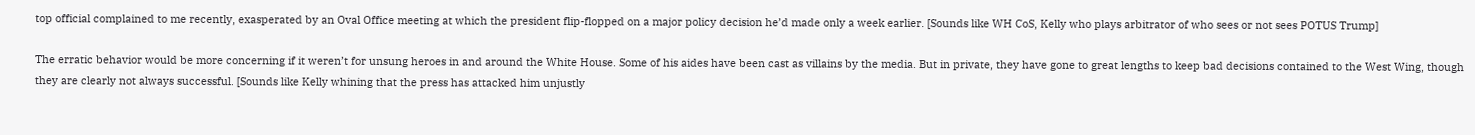top official complained to me recently, exasperated by an Oval Office meeting at which the president flip-flopped on a major policy decision he’d made only a week earlier. [Sounds like WH CoS, Kelly who plays arbitrator of who sees or not sees POTUS Trump]

The erratic behavior would be more concerning if it weren’t for unsung heroes in and around the White House. Some of his aides have been cast as villains by the media. But in private, they have gone to great lengths to keep bad decisions contained to the West Wing, though they are clearly not always successful. [Sounds like Kelly whining that the press has attacked him unjustly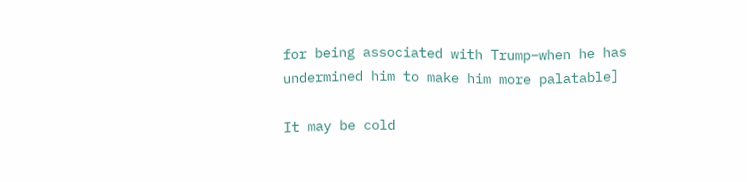for being associated with Trump–when he has undermined him to make him more palatable]

It may be cold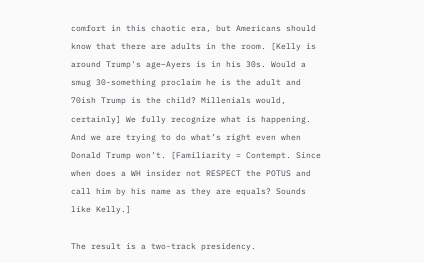comfort in this chaotic era, but Americans should know that there are adults in the room. [Kelly is around Trump's age–Ayers is in his 30s. Would a smug 30-something proclaim he is the adult and 70ish Trump is the child? Millenials would, certainly] We fully recognize what is happening. And we are trying to do what’s right even when Donald Trump won’t. [Familiarity = Contempt. Since when does a WH insider not RESPECT the POTUS and call him by his name as they are equals? Sounds like Kelly.]

The result is a two-track presidency.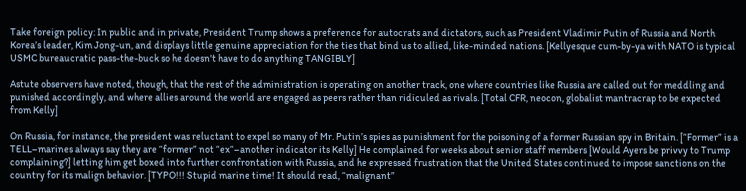Take foreign policy: In public and in private, President Trump shows a preference for autocrats and dictators, such as President Vladimir Putin of Russia and North Korea’s leader, Kim Jong-un, and displays little genuine appreciation for the ties that bind us to allied, like-minded nations. [Kellyesque cum-by-ya with NATO is typical USMC bureaucratic pass-the-buck so he doesn't have to do anything TANGIBLY]

Astute observers have noted, though, that the rest of the administration is operating on another track, one where countries like Russia are called out for meddling and punished accordingly, and where allies around the world are engaged as peers rather than ridiculed as rivals. [Total CFR, neocon, globalist mantracrap to be expected from Kelly]

On Russia, for instance, the president was reluctant to expel so many of Mr. Putin’s spies as punishment for the poisoning of a former Russian spy in Britain. [“Former” is a TELL–marines always say they are “former” not “ex“–another indicator its Kelly] He complained for weeks about senior staff members [Would Ayers be privvy to Trump complaining?] letting him get boxed into further confrontation with Russia, and he expressed frustration that the United States continued to impose sanctions on the country for its malign behavior. [TYPO!!! Stupid marine time! It should read, “malignant”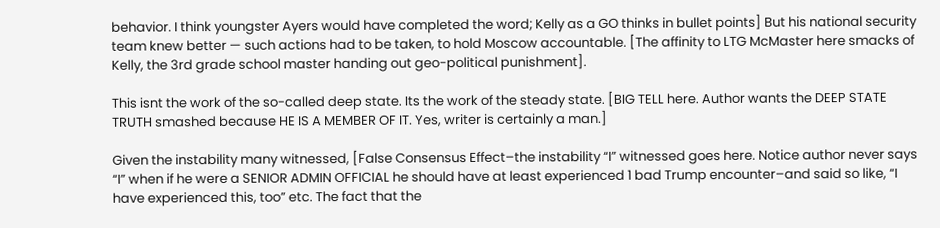behavior. I think youngster Ayers would have completed the word; Kelly as a GO thinks in bullet points] But his national security team knew better — such actions had to be taken, to hold Moscow accountable. [The affinity to LTG McMaster here smacks of Kelly, the 3rd grade school master handing out geo-political punishment].

This isnt the work of the so-called deep state. Its the work of the steady state. [BIG TELL here. Author wants the DEEP STATE TRUTH smashed because HE IS A MEMBER OF IT. Yes, writer is certainly a man.]

Given the instability many witnessed, [False Consensus Effect–the instability “I” witnessed goes here. Notice author never says “I” when if he were a SENIOR ADMIN OFFICIAL he should have at least experienced 1 bad Trump encounter–and said so like, “I have experienced this, too” etc. The fact that the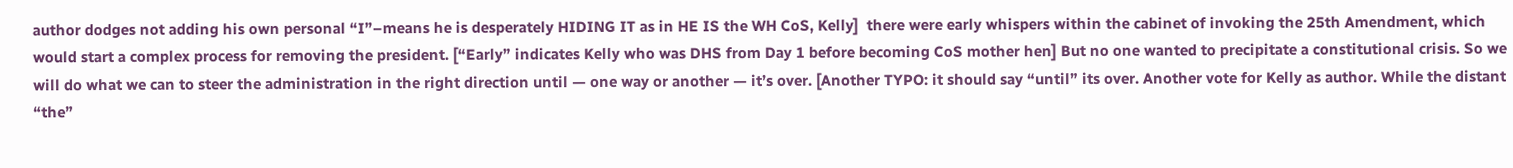author dodges not adding his own personal “I”–means he is desperately HIDING IT as in HE IS the WH CoS, Kelly]  there were early whispers within the cabinet of invoking the 25th Amendment, which would start a complex process for removing the president. [“Early” indicates Kelly who was DHS from Day 1 before becoming CoS mother hen] But no one wanted to precipitate a constitutional crisis. So we will do what we can to steer the administration in the right direction until — one way or another — it’s over. [Another TYPO: it should say “until” its over. Another vote for Kelly as author. While the distant “the”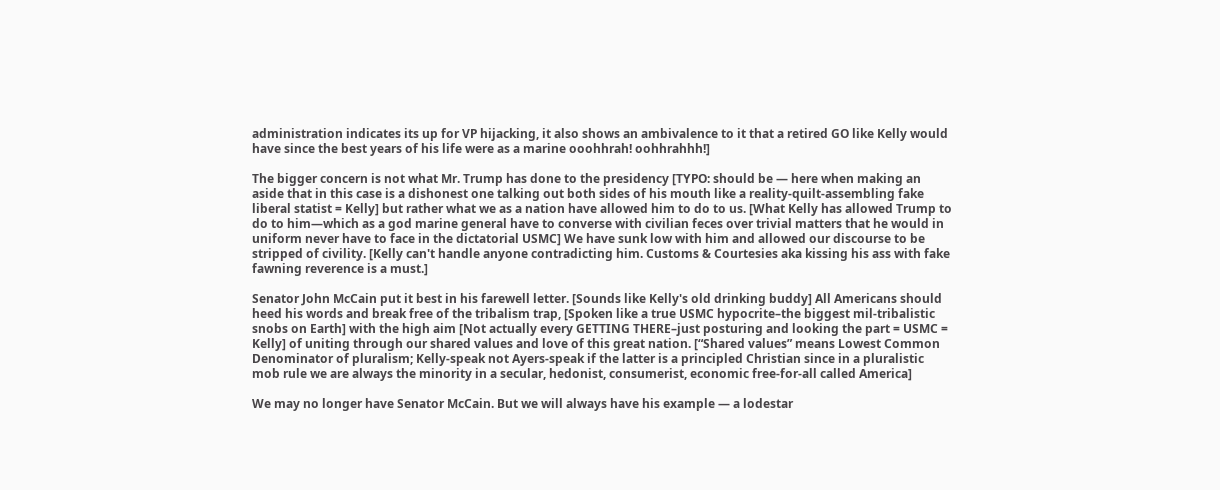administration indicates its up for VP hijacking, it also shows an ambivalence to it that a retired GO like Kelly would have since the best years of his life were as a marine ooohhrah! oohhrahhh!]

The bigger concern is not what Mr. Trump has done to the presidency [TYPO: should be — here when making an aside that in this case is a dishonest one talking out both sides of his mouth like a reality-quilt-assembling fake liberal statist = Kelly] but rather what we as a nation have allowed him to do to us. [What Kelly has allowed Trump to do to him—which as a god marine general have to converse with civilian feces over trivial matters that he would in uniform never have to face in the dictatorial USMC] We have sunk low with him and allowed our discourse to be stripped of civility. [Kelly can't handle anyone contradicting him. Customs & Courtesies aka kissing his ass with fake fawning reverence is a must.]

Senator John McCain put it best in his farewell letter. [Sounds like Kelly's old drinking buddy] All Americans should heed his words and break free of the tribalism trap, [Spoken like a true USMC hypocrite–the biggest mil-tribalistic snobs on Earth] with the high aim [Not actually every GETTING THERE–just posturing and looking the part = USMC = Kelly] of uniting through our shared values and love of this great nation. [“Shared values” means Lowest Common Denominator of pluralism; Kelly-speak not Ayers-speak if the latter is a principled Christian since in a pluralistic mob rule we are always the minority in a secular, hedonist, consumerist, economic free-for-all called America]

We may no longer have Senator McCain. But we will always have his example — a lodestar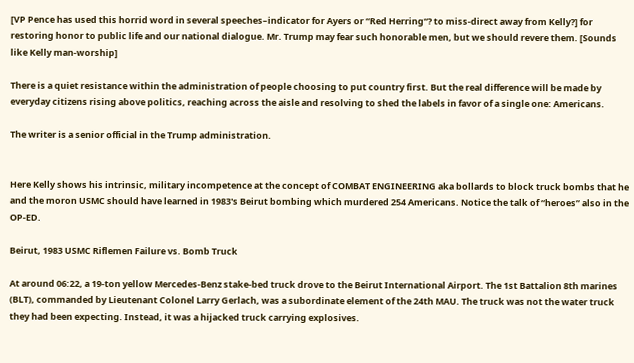[VP Pence has used this horrid word in several speeches–indicator for Ayers or “Red Herring“? to miss-direct away from Kelly?] for restoring honor to public life and our national dialogue. Mr. Trump may fear such honorable men, but we should revere them. [Sounds like Kelly man-worship]

There is a quiet resistance within the administration of people choosing to put country first. But the real difference will be made by everyday citizens rising above politics, reaching across the aisle and resolving to shed the labels in favor of a single one: Americans.

The writer is a senior official in the Trump administration.


Here Kelly shows his intrinsic, military incompetence at the concept of COMBAT ENGINEERING aka bollards to block truck bombs that he and the moron USMC should have learned in 1983's Beirut bombing which murdered 254 Americans. Notice the talk of “heroes” also in the OP-ED.

Beirut, 1983 USMC Riflemen Failure vs. Bomb Truck

At around 06:22, a 19-ton yellow Mercedes-Benz stake-bed truck drove to the Beirut International Airport. The 1st Battalion 8th marines (BLT), commanded by Lieutenant Colonel Larry Gerlach, was a subordinate element of the 24th MAU. The truck was not the water truck they had been expecting. Instead, it was a hijacked truck carrying explosives.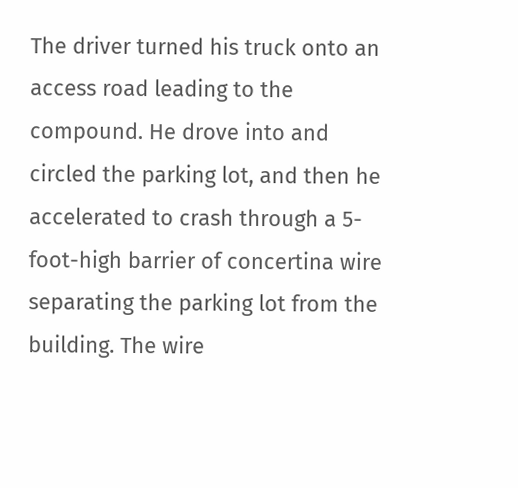The driver turned his truck onto an access road leading to the compound. He drove into and circled the parking lot, and then he accelerated to crash through a 5-foot-high barrier of concertina wire separating the parking lot from the building. The wire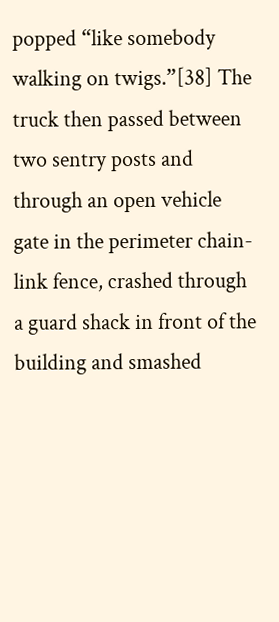popped “like somebody walking on twigs.”[38] The truck then passed between two sentry posts and through an open vehicle gate in the perimeter chain-link fence, crashed through a guard shack in front of the building and smashed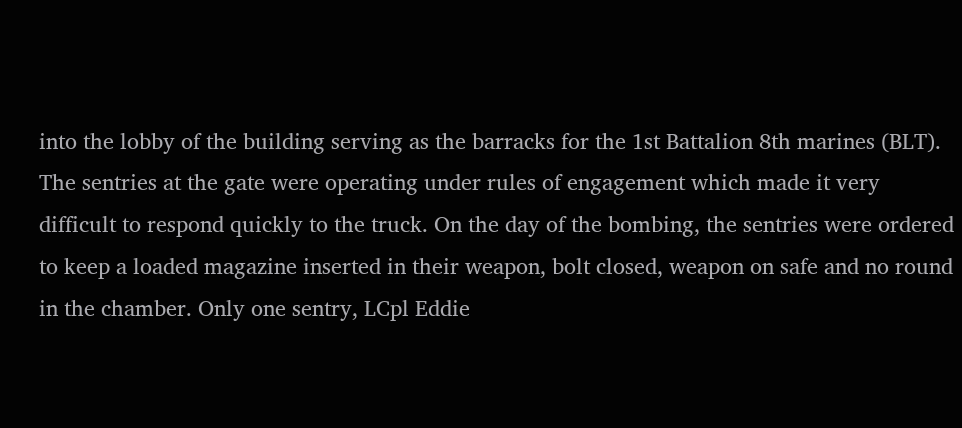into the lobby of the building serving as the barracks for the 1st Battalion 8th marines (BLT). The sentries at the gate were operating under rules of engagement which made it very difficult to respond quickly to the truck. On the day of the bombing, the sentries were ordered to keep a loaded magazine inserted in their weapon, bolt closed, weapon on safe and no round in the chamber. Only one sentry, LCpl Eddie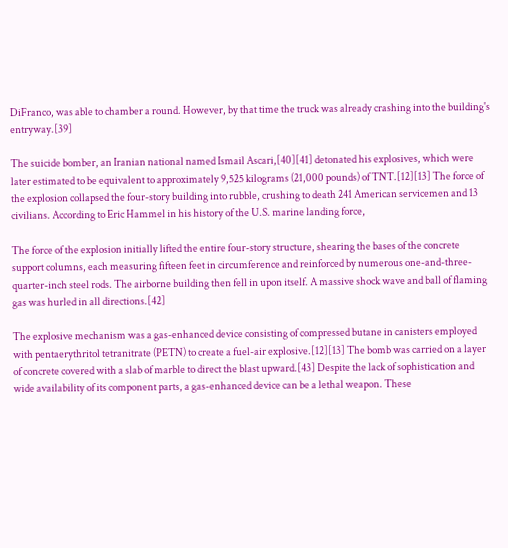DiFranco, was able to chamber a round. However, by that time the truck was already crashing into the building's entryway.[39]

The suicide bomber, an Iranian national named Ismail Ascari,[40][41] detonated his explosives, which were later estimated to be equivalent to approximately 9,525 kilograms (21,000 pounds) of TNT.[12][13] The force of the explosion collapsed the four-story building into rubble, crushing to death 241 American servicemen and 13 civilians. According to Eric Hammel in his history of the U.S. marine landing force,

The force of the explosion initially lifted the entire four-story structure, shearing the bases of the concrete support columns, each measuring fifteen feet in circumference and reinforced by numerous one-and-three-quarter-inch steel rods. The airborne building then fell in upon itself. A massive shock wave and ball of flaming gas was hurled in all directions.[42]

The explosive mechanism was a gas-enhanced device consisting of compressed butane in canisters employed with pentaerythritol tetranitrate (PETN) to create a fuel-air explosive.[12][13] The bomb was carried on a layer of concrete covered with a slab of marble to direct the blast upward.[43] Despite the lack of sophistication and wide availability of its component parts, a gas-enhanced device can be a lethal weapon. These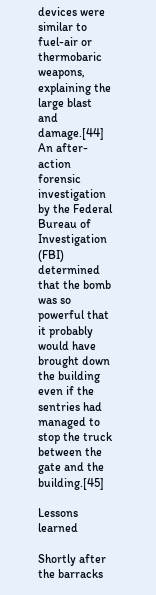devices were similar to fuel-air or thermobaric weapons, explaining the large blast and damage.[44] An after-action forensic investigation by the Federal Bureau of Investigation (FBI) determined that the bomb was so powerful that it probably would have brought down the building even if the sentries had managed to stop the truck between the gate and the building.[45]

Lessons learned

Shortly after the barracks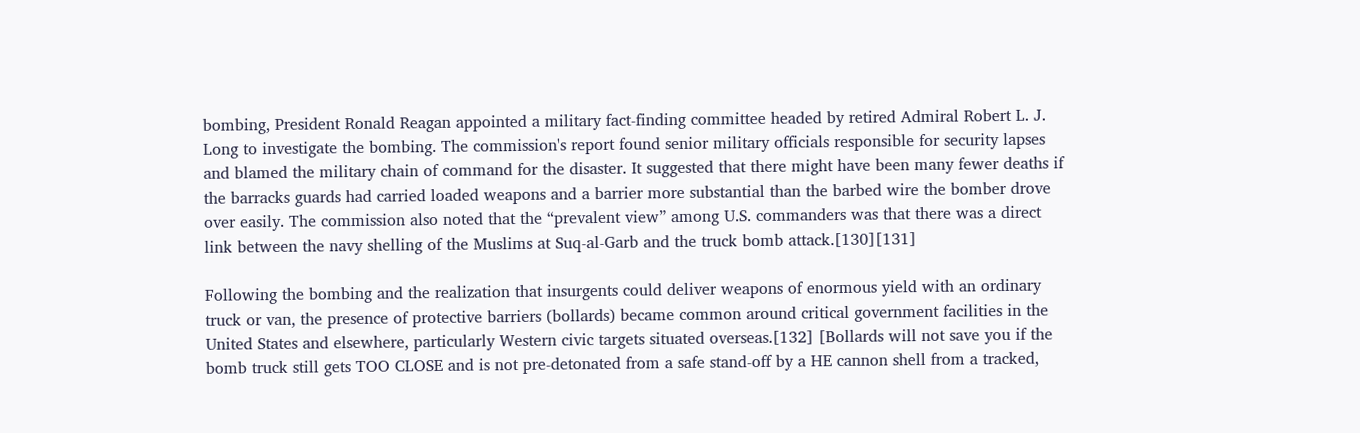bombing, President Ronald Reagan appointed a military fact-finding committee headed by retired Admiral Robert L. J. Long to investigate the bombing. The commission's report found senior military officials responsible for security lapses and blamed the military chain of command for the disaster. It suggested that there might have been many fewer deaths if the barracks guards had carried loaded weapons and a barrier more substantial than the barbed wire the bomber drove over easily. The commission also noted that the “prevalent view” among U.S. commanders was that there was a direct link between the navy shelling of the Muslims at Suq-al-Garb and the truck bomb attack.[130][131]

Following the bombing and the realization that insurgents could deliver weapons of enormous yield with an ordinary truck or van, the presence of protective barriers (bollards) became common around critical government facilities in the United States and elsewhere, particularly Western civic targets situated overseas.[132] [Bollards will not save you if the bomb truck still gets TOO CLOSE and is not pre-detonated from a safe stand-off by a HE cannon shell from a tracked,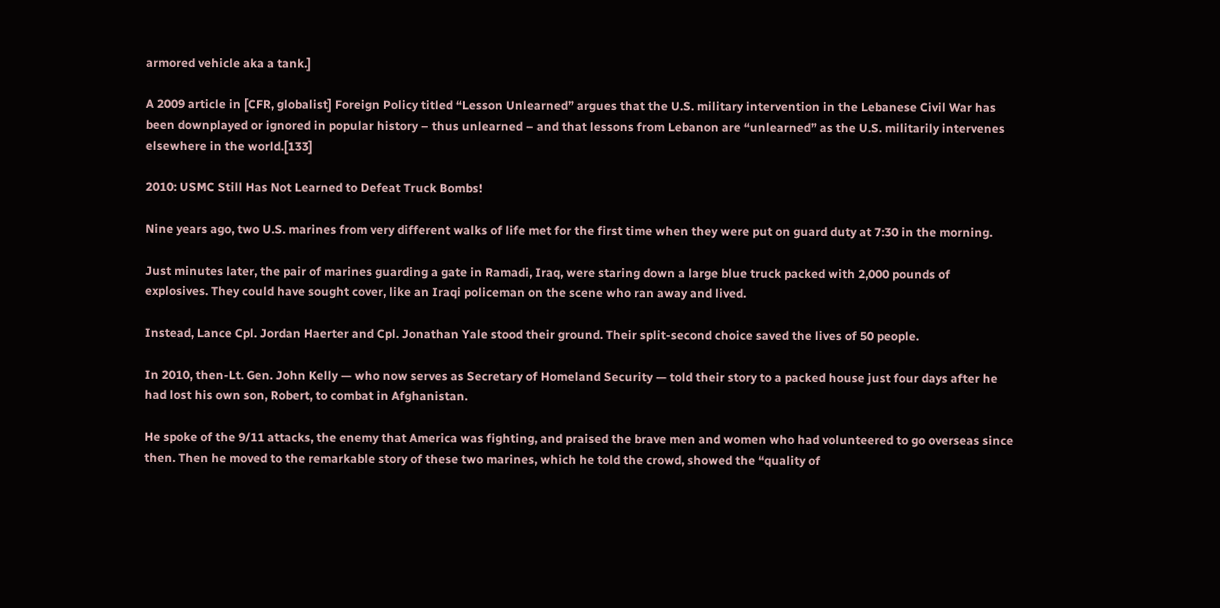armored vehicle aka a tank.]

A 2009 article in [CFR, globalist] Foreign Policy titled “Lesson Unlearned” argues that the U.S. military intervention in the Lebanese Civil War has been downplayed or ignored in popular history – thus unlearned – and that lessons from Lebanon are “unlearned” as the U.S. militarily intervenes elsewhere in the world.[133]

2010: USMC Still Has Not Learned to Defeat Truck Bombs!

Nine years ago, two U.S. marines from very different walks of life met for the first time when they were put on guard duty at 7:30 in the morning.

Just minutes later, the pair of marines guarding a gate in Ramadi, Iraq, were staring down a large blue truck packed with 2,000 pounds of explosives. They could have sought cover, like an Iraqi policeman on the scene who ran away and lived.

Instead, Lance Cpl. Jordan Haerter and Cpl. Jonathan Yale stood their ground. Their split-second choice saved the lives of 50 people.

In 2010, then-Lt. Gen. John Kelly — who now serves as Secretary of Homeland Security — told their story to a packed house just four days after he had lost his own son, Robert, to combat in Afghanistan.

He spoke of the 9/11 attacks, the enemy that America was fighting, and praised the brave men and women who had volunteered to go overseas since then. Then he moved to the remarkable story of these two marines, which he told the crowd, showed the “quality of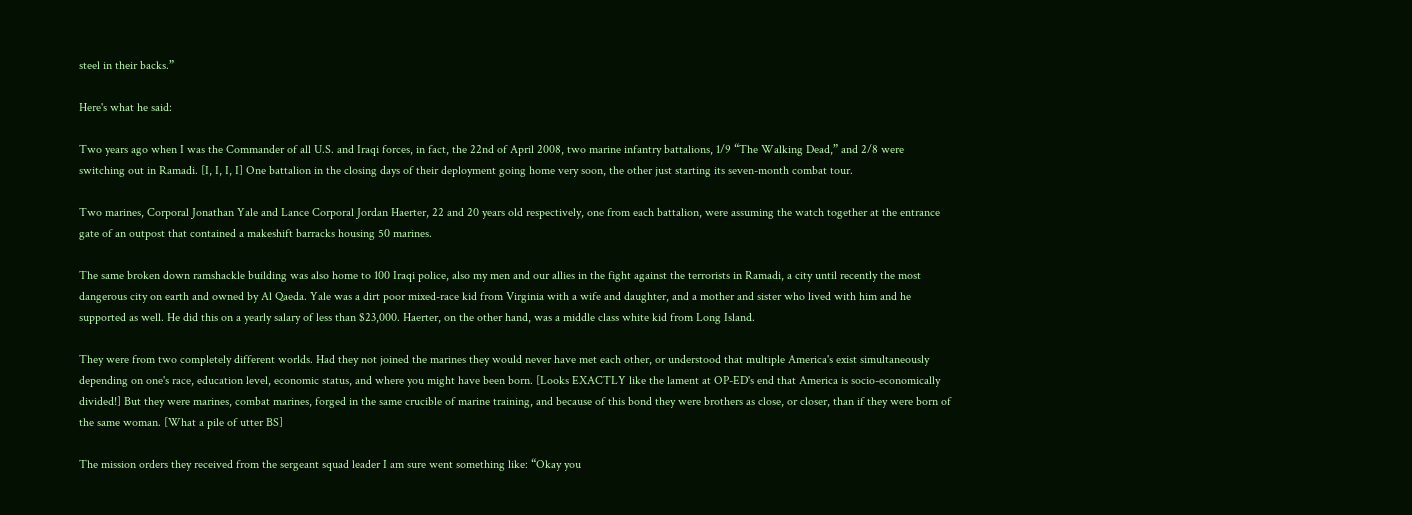steel in their backs.”

Here's what he said:

Two years ago when I was the Commander of all U.S. and Iraqi forces, in fact, the 22nd of April 2008, two marine infantry battalions, 1/9 “The Walking Dead,” and 2/8 were switching out in Ramadi. [I, I, I, I] One battalion in the closing days of their deployment going home very soon, the other just starting its seven-month combat tour.

Two marines, Corporal Jonathan Yale and Lance Corporal Jordan Haerter, 22 and 20 years old respectively, one from each battalion, were assuming the watch together at the entrance gate of an outpost that contained a makeshift barracks housing 50 marines.

The same broken down ramshackle building was also home to 100 Iraqi police, also my men and our allies in the fight against the terrorists in Ramadi, a city until recently the most dangerous city on earth and owned by Al Qaeda. Yale was a dirt poor mixed-race kid from Virginia with a wife and daughter, and a mother and sister who lived with him and he supported as well. He did this on a yearly salary of less than $23,000. Haerter, on the other hand, was a middle class white kid from Long Island.

They were from two completely different worlds. Had they not joined the marines they would never have met each other, or understood that multiple America's exist simultaneously depending on one's race, education level, economic status, and where you might have been born. [Looks EXACTLY like the lament at OP-ED's end that America is socio-economically divided!] But they were marines, combat marines, forged in the same crucible of marine training, and because of this bond they were brothers as close, or closer, than if they were born of the same woman. [What a pile of utter BS]

The mission orders they received from the sergeant squad leader I am sure went something like: “Okay you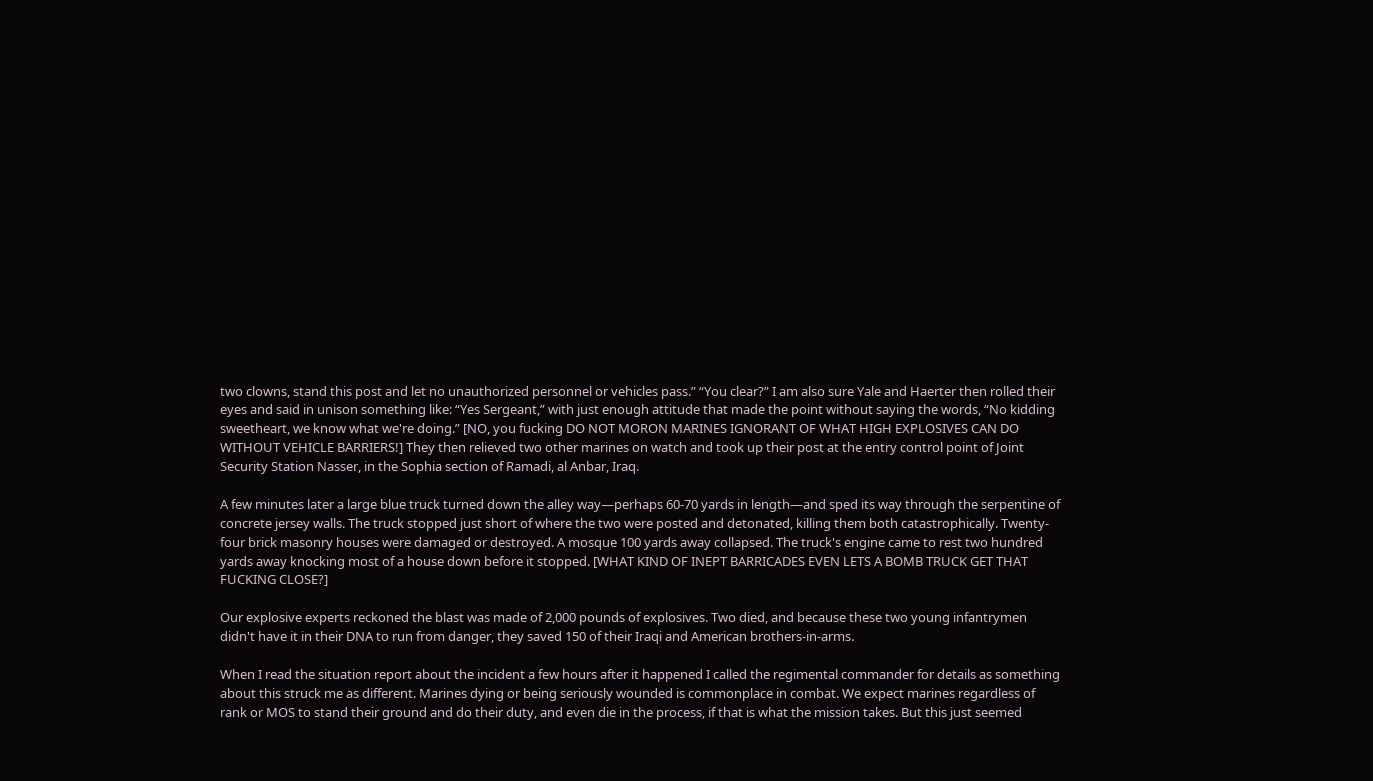two clowns, stand this post and let no unauthorized personnel or vehicles pass.” “You clear?” I am also sure Yale and Haerter then rolled their eyes and said in unison something like: “Yes Sergeant,” with just enough attitude that made the point without saying the words, “No kidding sweetheart, we know what we're doing.” [NO, you fucking DO NOT MORON MARINES IGNORANT OF WHAT HIGH EXPLOSIVES CAN DO WITHOUT VEHICLE BARRIERS!] They then relieved two other marines on watch and took up their post at the entry control point of Joint Security Station Nasser, in the Sophia section of Ramadi, al Anbar, Iraq.

A few minutes later a large blue truck turned down the alley way—perhaps 60-70 yards in length—and sped its way through the serpentine of concrete jersey walls. The truck stopped just short of where the two were posted and detonated, killing them both catastrophically. Twenty-four brick masonry houses were damaged or destroyed. A mosque 100 yards away collapsed. The truck's engine came to rest two hundred yards away knocking most of a house down before it stopped. [WHAT KIND OF INEPT BARRICADES EVEN LETS A BOMB TRUCK GET THAT FUCKING CLOSE?]

Our explosive experts reckoned the blast was made of 2,000 pounds of explosives. Two died, and because these two young infantrymen didn't have it in their DNA to run from danger, they saved 150 of their Iraqi and American brothers-in-arms.

When I read the situation report about the incident a few hours after it happened I called the regimental commander for details as something about this struck me as different. Marines dying or being seriously wounded is commonplace in combat. We expect marines regardless of rank or MOS to stand their ground and do their duty, and even die in the process, if that is what the mission takes. But this just seemed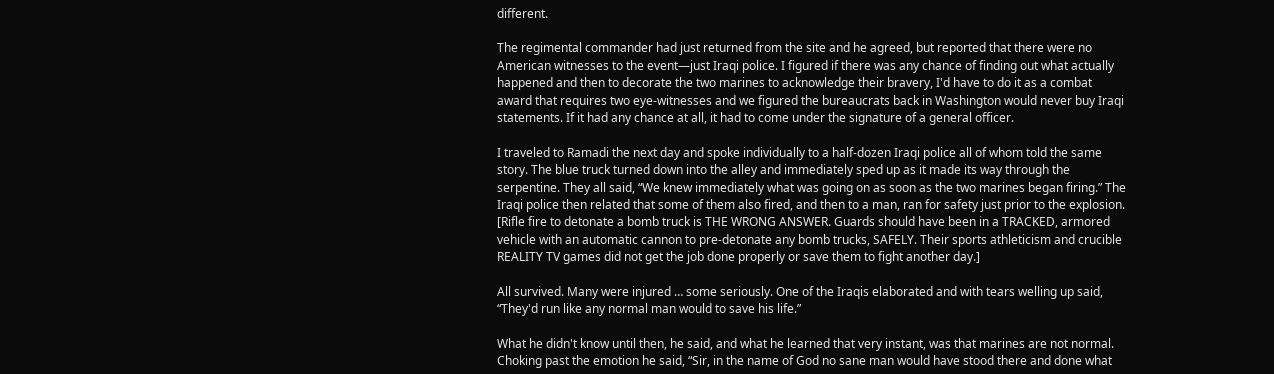different.

The regimental commander had just returned from the site and he agreed, but reported that there were no American witnesses to the event—just Iraqi police. I figured if there was any chance of finding out what actually happened and then to decorate the two marines to acknowledge their bravery, I'd have to do it as a combat award that requires two eye-witnesses and we figured the bureaucrats back in Washington would never buy Iraqi statements. If it had any chance at all, it had to come under the signature of a general officer.

I traveled to Ramadi the next day and spoke individually to a half-dozen Iraqi police all of whom told the same story. The blue truck turned down into the alley and immediately sped up as it made its way through the serpentine. They all said, “We knew immediately what was going on as soon as the two marines began firing.” The Iraqi police then related that some of them also fired, and then to a man, ran for safety just prior to the explosion. [Rifle fire to detonate a bomb truck is THE WRONG ANSWER. Guards should have been in a TRACKED, armored vehicle with an automatic cannon to pre-detonate any bomb trucks, SAFELY. Their sports athleticism and crucible REALITY TV games did not get the job done properly or save them to fight another day.]

All survived. Many were injured … some seriously. One of the Iraqis elaborated and with tears welling up said, “They'd run like any normal man would to save his life.”

What he didn't know until then, he said, and what he learned that very instant, was that marines are not normal. Choking past the emotion he said, “Sir, in the name of God no sane man would have stood there and done what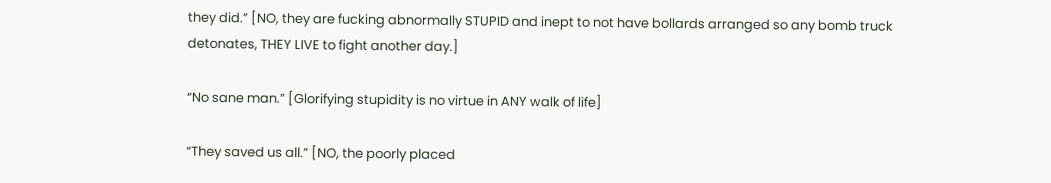they did.” [NO, they are fucking abnormally STUPID and inept to not have bollards arranged so any bomb truck detonates, THEY LIVE to fight another day.]

“No sane man.” [Glorifying stupidity is no virtue in ANY walk of life]

“They saved us all.” [NO, the poorly placed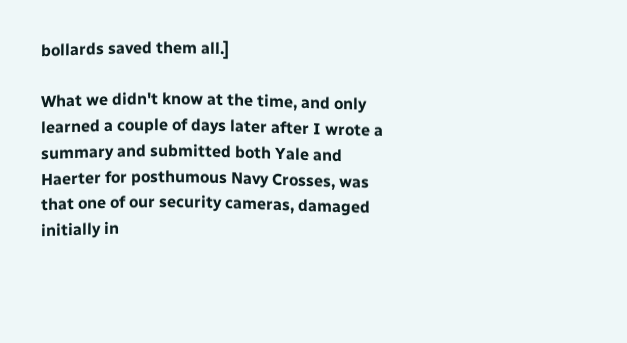bollards saved them all.]

What we didn't know at the time, and only learned a couple of days later after I wrote a summary and submitted both Yale and Haerter for posthumous Navy Crosses, was that one of our security cameras, damaged initially in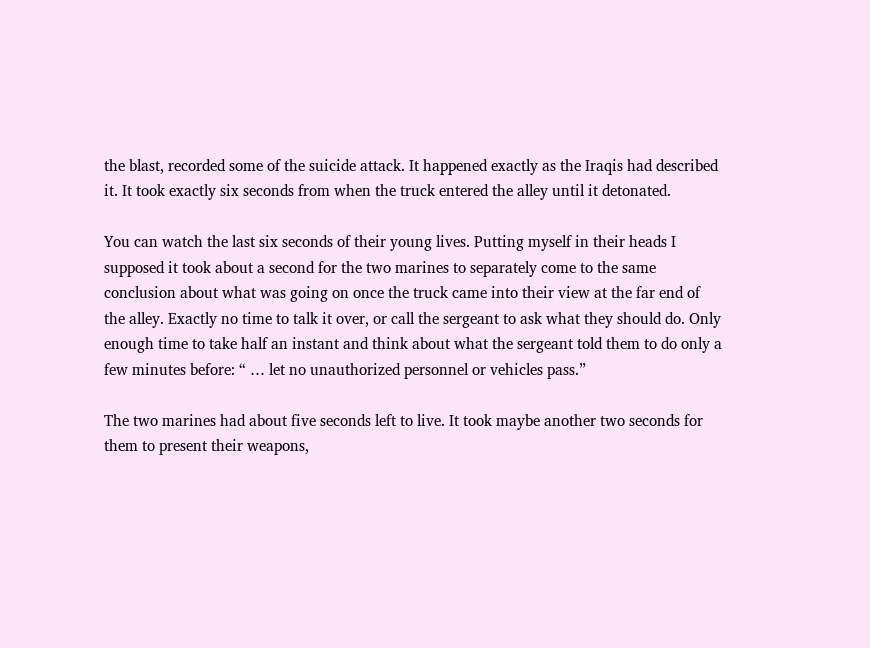the blast, recorded some of the suicide attack. It happened exactly as the Iraqis had described it. It took exactly six seconds from when the truck entered the alley until it detonated.

You can watch the last six seconds of their young lives. Putting myself in their heads I supposed it took about a second for the two marines to separately come to the same conclusion about what was going on once the truck came into their view at the far end of the alley. Exactly no time to talk it over, or call the sergeant to ask what they should do. Only enough time to take half an instant and think about what the sergeant told them to do only a few minutes before: “ … let no unauthorized personnel or vehicles pass.”

The two marines had about five seconds left to live. It took maybe another two seconds for them to present their weapons,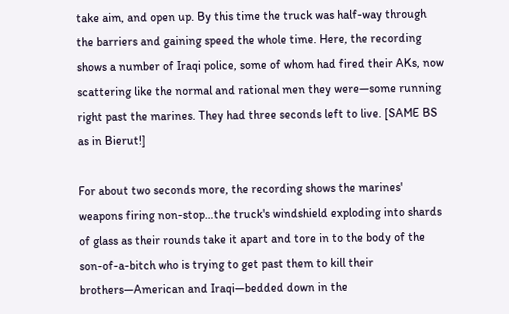take aim, and open up. By this time the truck was half-way through the barriers and gaining speed the whole time. Here, the recording shows a number of Iraqi police, some of whom had fired their AKs, now scattering like the normal and rational men they were—some running right past the marines. They had three seconds left to live. [SAME BS as in Bierut!]

For about two seconds more, the recording shows the marines' weapons firing non-stop…the truck's windshield exploding into shards of glass as their rounds take it apart and tore in to the body of the son-of-a-bitch who is trying to get past them to kill their brothers—American and Iraqi—bedded down in the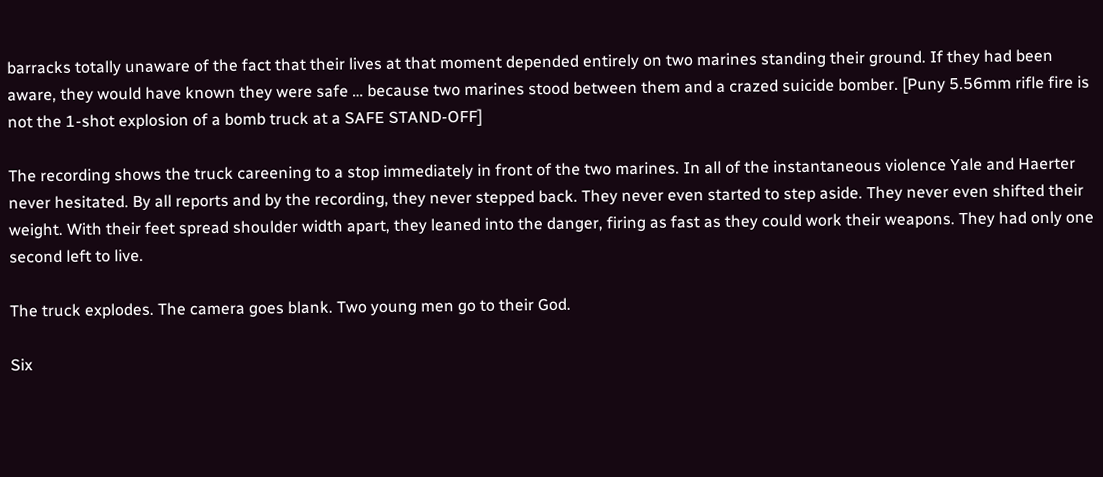barracks totally unaware of the fact that their lives at that moment depended entirely on two marines standing their ground. If they had been aware, they would have known they were safe … because two marines stood between them and a crazed suicide bomber. [Puny 5.56mm rifle fire is not the 1-shot explosion of a bomb truck at a SAFE STAND-OFF]

The recording shows the truck careening to a stop immediately in front of the two marines. In all of the instantaneous violence Yale and Haerter never hesitated. By all reports and by the recording, they never stepped back. They never even started to step aside. They never even shifted their weight. With their feet spread shoulder width apart, they leaned into the danger, firing as fast as they could work their weapons. They had only one second left to live.

The truck explodes. The camera goes blank. Two young men go to their God.

Six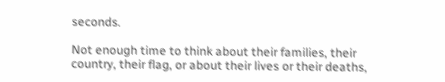seconds.

Not enough time to think about their families, their country, their flag, or about their lives or their deaths,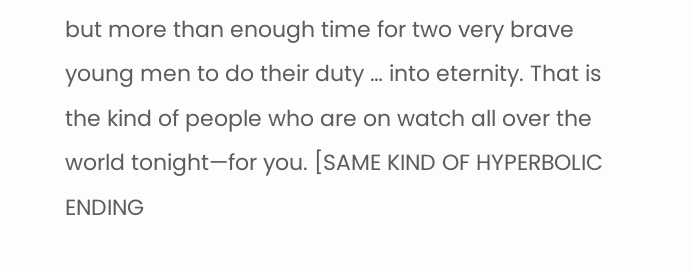but more than enough time for two very brave young men to do their duty … into eternity. That is the kind of people who are on watch all over the world tonight—for you. [SAME KIND OF HYPERBOLIC ENDING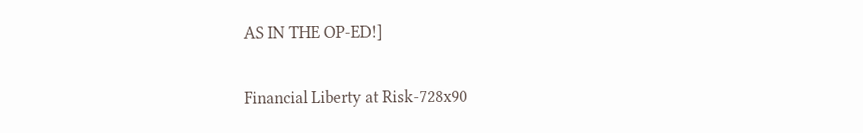AS IN THE OP-ED!]

Financial Liberty at Risk-728x90